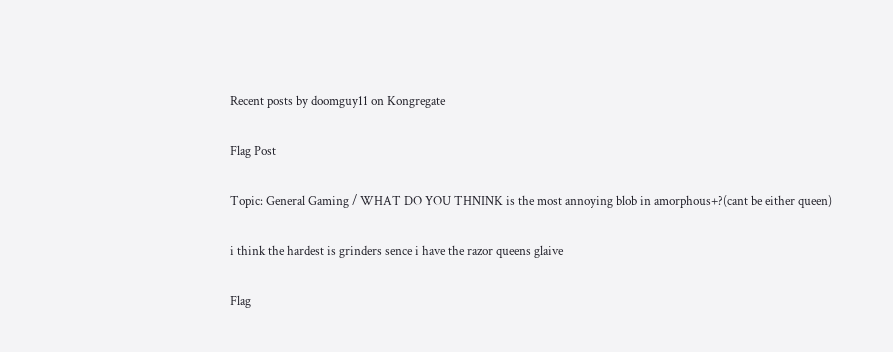Recent posts by doomguy11 on Kongregate

Flag Post

Topic: General Gaming / WHAT DO YOU THNINK is the most annoying blob in amorphous+?(cant be either queen)

i think the hardest is grinders sence i have the razor queens glaive

Flag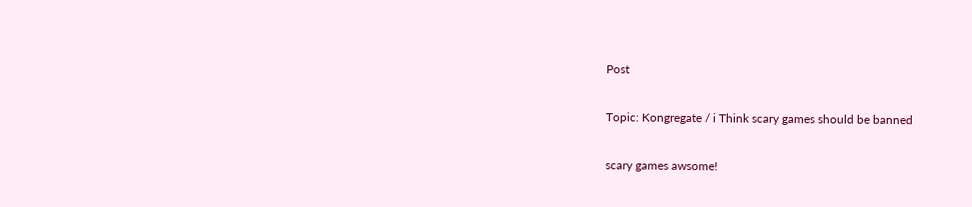Post

Topic: Kongregate / i Think scary games should be banned

scary games awsome!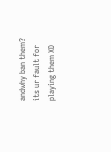andwhy ban them? its ur fault for playing them XD